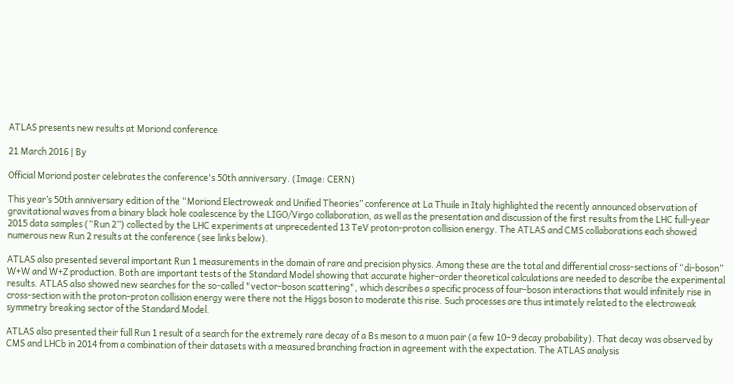ATLAS presents new results at Moriond conference

21 March 2016 | By

Official Moriond poster celebrates the conference's 50th anniversary. (Image: CERN)

This year’s 50th anniversary edition of the “Moriond Electroweak and Unified Theories” conference at La Thuile in Italy highlighted the recently announced observation of gravitational waves from a binary black hole coalescence by the LIGO/Virgo collaboration, as well as the presentation and discussion of the first results from the LHC full-year 2015 data samples (“Run 2”) collected by the LHC experiments at unprecedented 13 TeV proton-proton collision energy. The ATLAS and CMS collaborations each showed numerous new Run 2 results at the conference (see links below).

ATLAS also presented several important Run 1 measurements in the domain of rare and precision physics. Among these are the total and differential cross-sections of “di-boson” W+W and W+Z production. Both are important tests of the Standard Model showing that accurate higher-order theoretical calculations are needed to describe the experimental results. ATLAS also showed new searches for the so-called "vector-boson scattering", which describes a specific process of four-boson interactions that would infinitely rise in cross-section with the proton-proton collision energy were there not the Higgs boson to moderate this rise. Such processes are thus intimately related to the electroweak symmetry breaking sector of the Standard Model.

ATLAS also presented their full Run 1 result of a search for the extremely rare decay of a Bs meson to a muon pair (a few 10–9 decay probability). That decay was observed by CMS and LHCb in 2014 from a combination of their datasets with a measured branching fraction in agreement with the expectation. The ATLAS analysis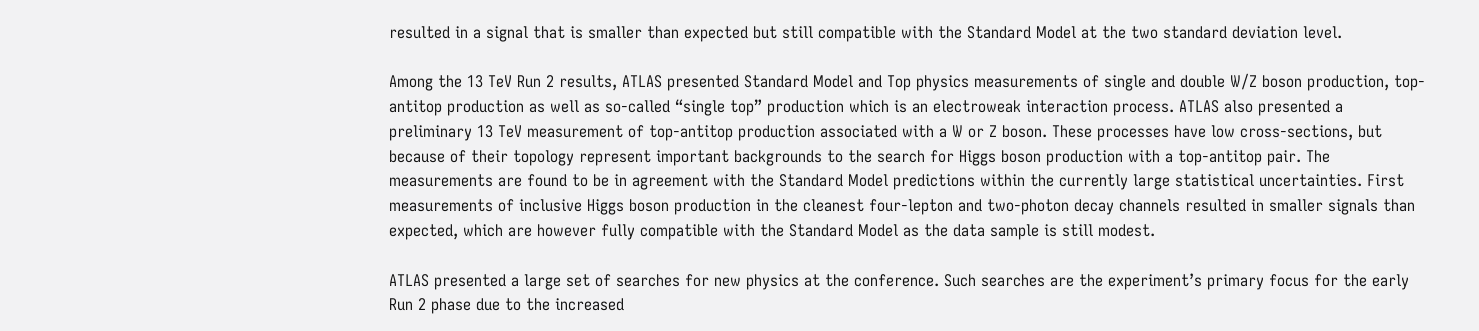resulted in a signal that is smaller than expected but still compatible with the Standard Model at the two standard deviation level.

Among the 13 TeV Run 2 results, ATLAS presented Standard Model and Top physics measurements of single and double W/Z boson production, top-antitop production as well as so-called “single top” production which is an electroweak interaction process. ATLAS also presented a preliminary 13 TeV measurement of top-antitop production associated with a W or Z boson. These processes have low cross-sections, but because of their topology represent important backgrounds to the search for Higgs boson production with a top-antitop pair. The measurements are found to be in agreement with the Standard Model predictions within the currently large statistical uncertainties. First measurements of inclusive Higgs boson production in the cleanest four-lepton and two-photon decay channels resulted in smaller signals than expected, which are however fully compatible with the Standard Model as the data sample is still modest.

ATLAS presented a large set of searches for new physics at the conference. Such searches are the experiment’s primary focus for the early Run 2 phase due to the increased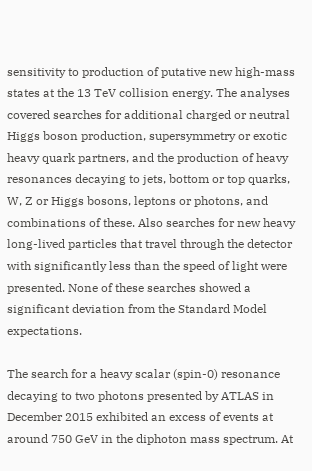sensitivity to production of putative new high-mass states at the 13 TeV collision energy. The analyses covered searches for additional charged or neutral Higgs boson production, supersymmetry or exotic heavy quark partners, and the production of heavy resonances decaying to jets, bottom or top quarks, W, Z or Higgs bosons, leptons or photons, and combinations of these. Also searches for new heavy long-lived particles that travel through the detector with significantly less than the speed of light were presented. None of these searches showed a significant deviation from the Standard Model expectations.

The search for a heavy scalar (spin-0) resonance decaying to two photons presented by ATLAS in December 2015 exhibited an excess of events at around 750 GeV in the diphoton mass spectrum. At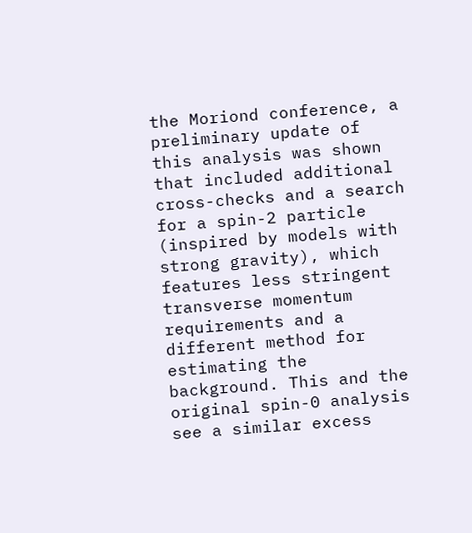the Moriond conference, a preliminary update of this analysis was shown that included additional cross-checks and a search for a spin-2 particle (inspired by models with strong gravity), which features less stringent transverse momentum requirements and a different method for estimating the background. This and the original spin-0 analysis see a similar excess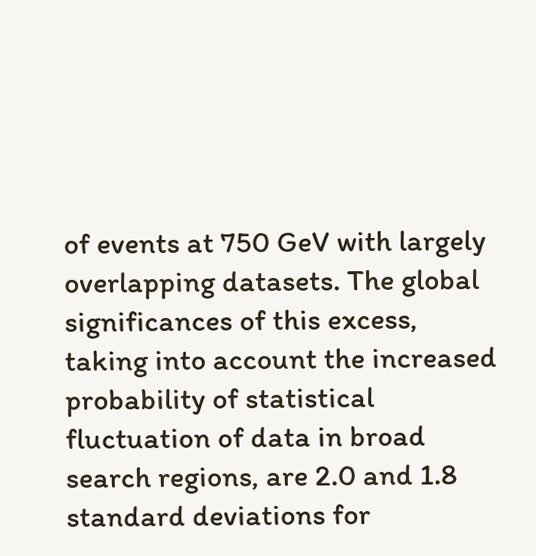of events at 750 GeV with largely overlapping datasets. The global significances of this excess, taking into account the increased probability of statistical fluctuation of data in broad search regions, are 2.0 and 1.8 standard deviations for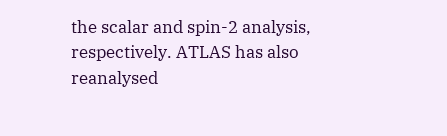the scalar and spin-2 analysis, respectively. ATLAS has also reanalysed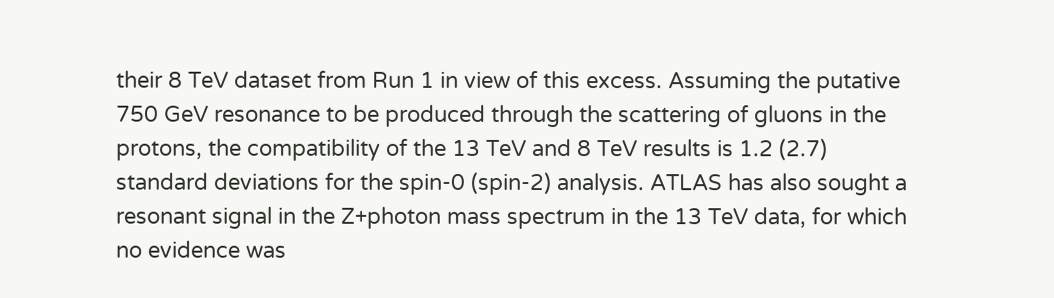their 8 TeV dataset from Run 1 in view of this excess. Assuming the putative 750 GeV resonance to be produced through the scattering of gluons in the protons, the compatibility of the 13 TeV and 8 TeV results is 1.2 (2.7) standard deviations for the spin-0 (spin-2) analysis. ATLAS has also sought a resonant signal in the Z+photon mass spectrum in the 13 TeV data, for which no evidence was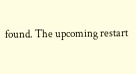found. The upcoming restart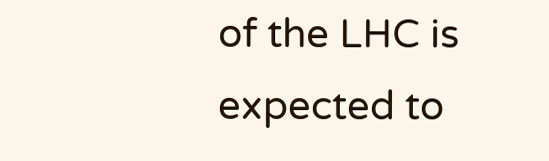of the LHC is expected to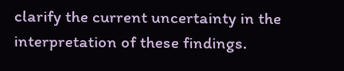clarify the current uncertainty in the interpretation of these findings.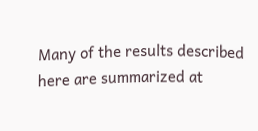Many of the results described here are summarized at